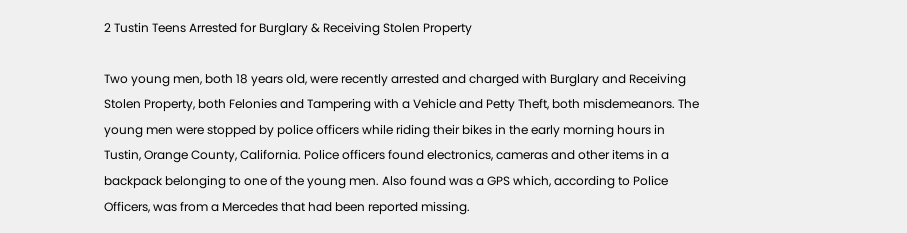2 Tustin Teens Arrested for Burglary & Receiving Stolen Property

Two young men, both 18 years old, were recently arrested and charged with Burglary and Receiving Stolen Property, both Felonies and Tampering with a Vehicle and Petty Theft, both misdemeanors. The young men were stopped by police officers while riding their bikes in the early morning hours in Tustin, Orange County, California. Police officers found electronics, cameras and other items in a backpack belonging to one of the young men. Also found was a GPS which, according to Police Officers, was from a Mercedes that had been reported missing.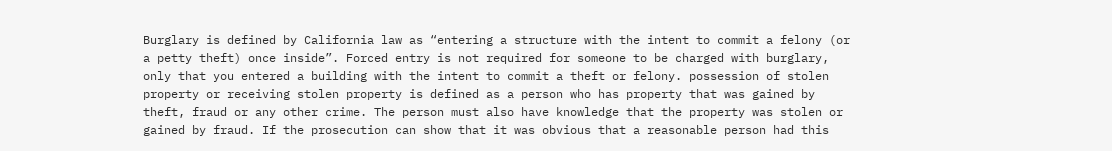Burglary is defined by California law as “entering a structure with the intent to commit a felony (or a petty theft) once inside”. Forced entry is not required for someone to be charged with burglary, only that you entered a building with the intent to commit a theft or felony. possession of stolen property or receiving stolen property is defined as a person who has property that was gained by theft, fraud or any other crime. The person must also have knowledge that the property was stolen or gained by fraud. If the prosecution can show that it was obvious that a reasonable person had this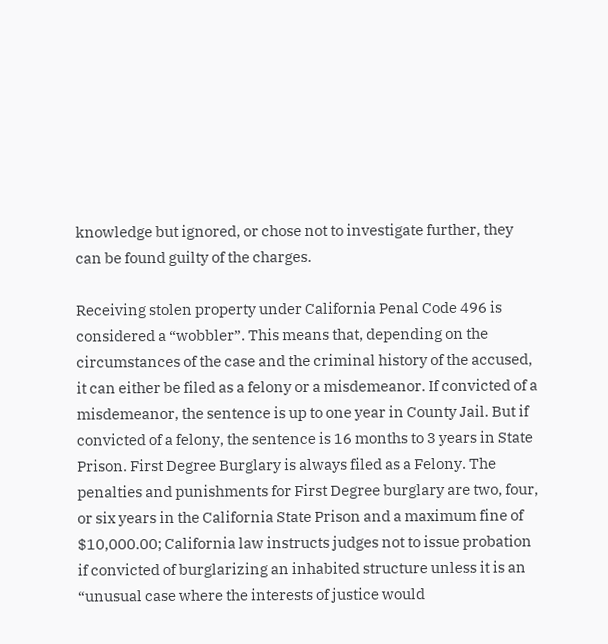knowledge but ignored, or chose not to investigate further, they can be found guilty of the charges.

Receiving stolen property under California Penal Code 496 is considered a “wobbler”. This means that, depending on the circumstances of the case and the criminal history of the accused, it can either be filed as a felony or a misdemeanor. If convicted of a misdemeanor, the sentence is up to one year in County Jail. But if convicted of a felony, the sentence is 16 months to 3 years in State Prison. First Degree Burglary is always filed as a Felony. The penalties and punishments for First Degree burglary are two, four, or six years in the California State Prison and a maximum fine of $10,000.00; California law instructs judges not to issue probation if convicted of burglarizing an inhabited structure unless it is an “unusual case where the interests of justice would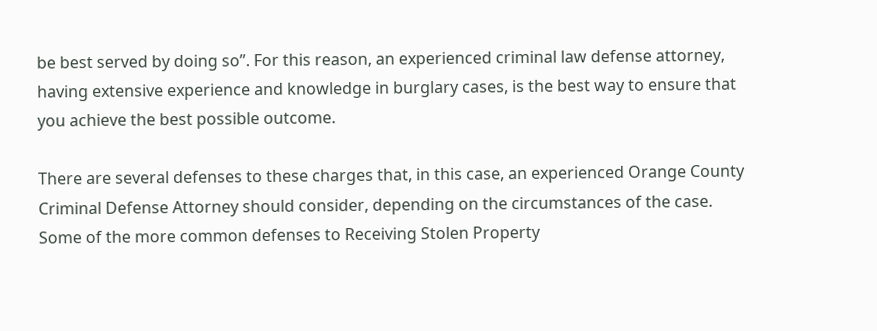be best served by doing so”. For this reason, an experienced criminal law defense attorney, having extensive experience and knowledge in burglary cases, is the best way to ensure that you achieve the best possible outcome.

There are several defenses to these charges that, in this case, an experienced Orange County Criminal Defense Attorney should consider, depending on the circumstances of the case. Some of the more common defenses to Receiving Stolen Property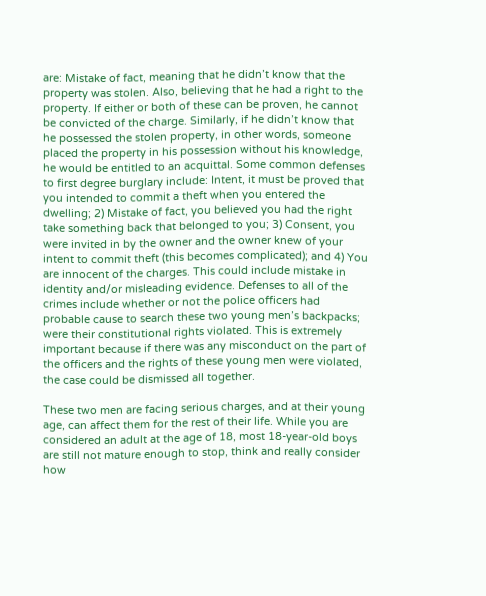are: Mistake of fact, meaning that he didn’t know that the property was stolen. Also, believing that he had a right to the property. If either or both of these can be proven, he cannot be convicted of the charge. Similarly, if he didn’t know that he possessed the stolen property, in other words, someone placed the property in his possession without his knowledge, he would be entitled to an acquittal. Some common defenses to first degree burglary include: Intent, it must be proved that you intended to commit a theft when you entered the dwelling; 2) Mistake of fact, you believed you had the right take something back that belonged to you; 3) Consent, you were invited in by the owner and the owner knew of your intent to commit theft (this becomes complicated); and 4) You are innocent of the charges. This could include mistake in identity and/or misleading evidence. Defenses to all of the crimes include whether or not the police officers had probable cause to search these two young men’s backpacks; were their constitutional rights violated. This is extremely important because if there was any misconduct on the part of the officers and the rights of these young men were violated, the case could be dismissed all together.

These two men are facing serious charges, and at their young age, can affect them for the rest of their life. While you are considered an adult at the age of 18, most 18-year-old boys are still not mature enough to stop, think and really consider how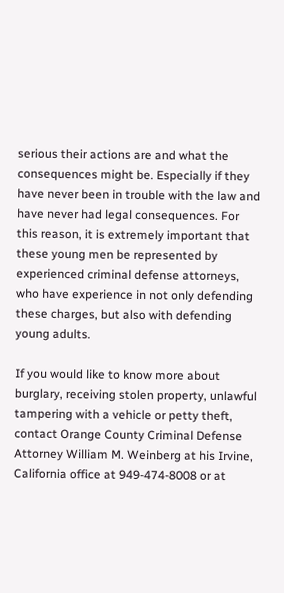serious their actions are and what the consequences might be. Especially if they have never been in trouble with the law and have never had legal consequences. For this reason, it is extremely important that these young men be represented by experienced criminal defense attorneys, who have experience in not only defending these charges, but also with defending young adults.

If you would like to know more about burglary, receiving stolen property, unlawful tampering with a vehicle or petty theft, contact Orange County Criminal Defense Attorney William M. Weinberg at his Irvine, California office at 949-474-8008 or at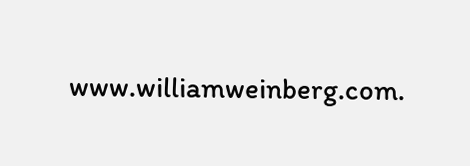www.williamweinberg.com.